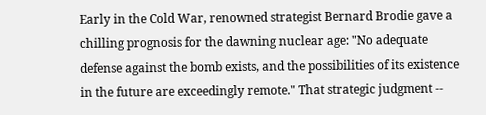Early in the Cold War, renowned strategist Bernard Brodie gave a chilling prognosis for the dawning nuclear age: "No adequate defense against the bomb exists, and the possibilities of its existence in the future are exceedingly remote." That strategic judgment --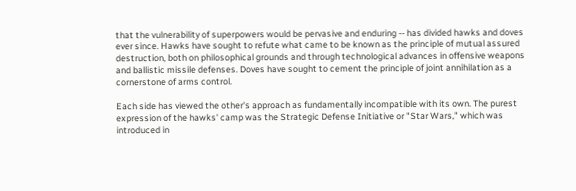that the vulnerability of superpowers would be pervasive and enduring -- has divided hawks and doves ever since. Hawks have sought to refute what came to be known as the principle of mutual assured destruction, both on philosophical grounds and through technological advances in offensive weapons and ballistic missile defenses. Doves have sought to cement the principle of joint annihilation as a cornerstone of arms control.

Each side has viewed the other's approach as fundamentally incompatible with its own. The purest expression of the hawks' camp was the Strategic Defense Initiative or "Star Wars," which was introduced in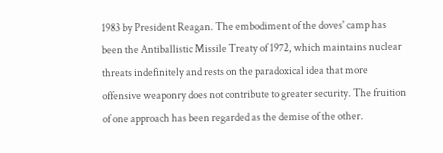1983 by President Reagan. The embodiment of the doves' camp has been the Antiballistic Missile Treaty of 1972, which maintains nuclear threats indefinitely and rests on the paradoxical idea that more offensive weaponry does not contribute to greater security. The fruition of one approach has been regarded as the demise of the other.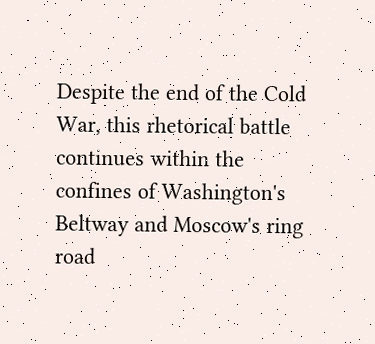Despite the end of the Cold War, this rhetorical battle continues within the confines of Washington's Beltway and Moscow's ring road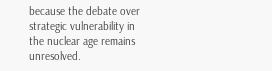because the debate over strategic vulnerability in the nuclear age remains unresolved.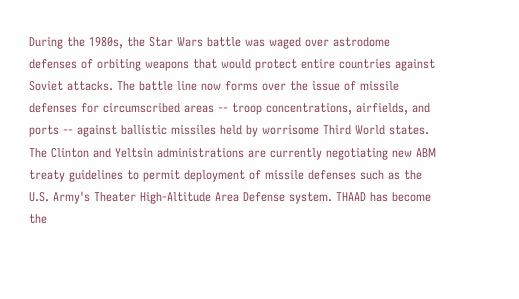During the 1980s, the Star Wars battle was waged over astrodome defenses of orbiting weapons that would protect entire countries against Soviet attacks. The battle line now forms over the issue of missile defenses for circumscribed areas -- troop concentrations, airfields, and ports -- against ballistic missiles held by worrisome Third World states. The Clinton and Yeltsin administrations are currently negotiating new ABM treaty guidelines to permit deployment of missile defenses such as the U.S. Army's Theater High-Altitude Area Defense system. THAAD has become the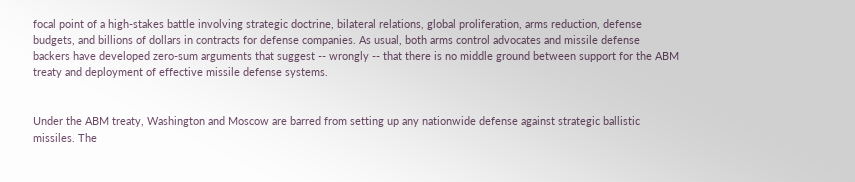focal point of a high-stakes battle involving strategic doctrine, bilateral relations, global proliferation, arms reduction, defense budgets, and billions of dollars in contracts for defense companies. As usual, both arms control advocates and missile defense backers have developed zero-sum arguments that suggest -- wrongly -- that there is no middle ground between support for the ABM treaty and deployment of effective missile defense systems.


Under the ABM treaty, Washington and Moscow are barred from setting up any nationwide defense against strategic ballistic missiles. The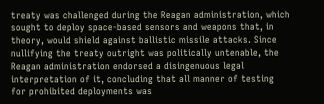treaty was challenged during the Reagan administration, which sought to deploy space-based sensors and weapons that, in theory, would shield against ballistic missile attacks. Since nullifying the treaty outright was politically untenable, the Reagan administration endorsed a disingenuous legal interpretation of it, concluding that all manner of testing for prohibited deployments was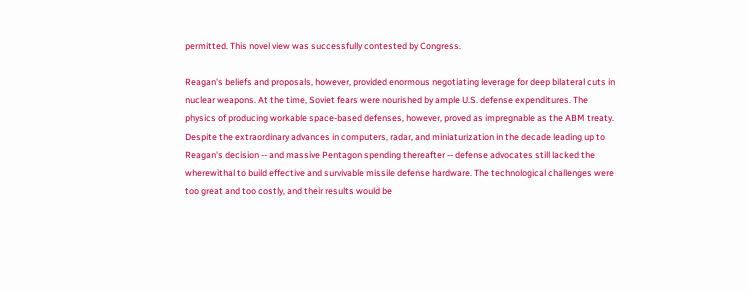permitted. This novel view was successfully contested by Congress.

Reagan's beliefs and proposals, however, provided enormous negotiating leverage for deep bilateral cuts in nuclear weapons. At the time, Soviet fears were nourished by ample U.S. defense expenditures. The physics of producing workable space-based defenses, however, proved as impregnable as the ABM treaty. Despite the extraordinary advances in computers, radar, and miniaturization in the decade leading up to Reagan's decision -- and massive Pentagon spending thereafter -- defense advocates still lacked the wherewithal to build effective and survivable missile defense hardware. The technological challenges were too great and too costly, and their results would be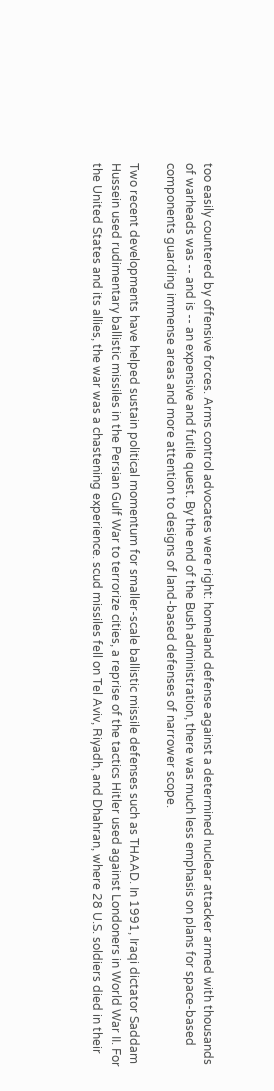too easily countered by offensive forces. Arms control advocates were right: homeland defense against a determined nuclear attacker armed with thousands of warheads was -- and is -- an expensive and futile quest. By the end of the Bush administration, there was much less emphasis on plans for space-based components guarding immense areas and more attention to designs of land-based defenses of narrower scope.

Two recent developments have helped sustain political momentum for smaller-scale ballistic missile defenses such as THAAD. In 1991, Iraqi dictator Saddam Hussein used rudimentary ballistic missiles in the Persian Gulf War to terrorize cities, a reprise of the tactics Hitler used against Londoners in World War II. For the United States and its allies, the war was a chastening experience. scud missiles fell on Tel Aviv, Riyadh, and Dhahran, where 28 U.S. soldiers died in their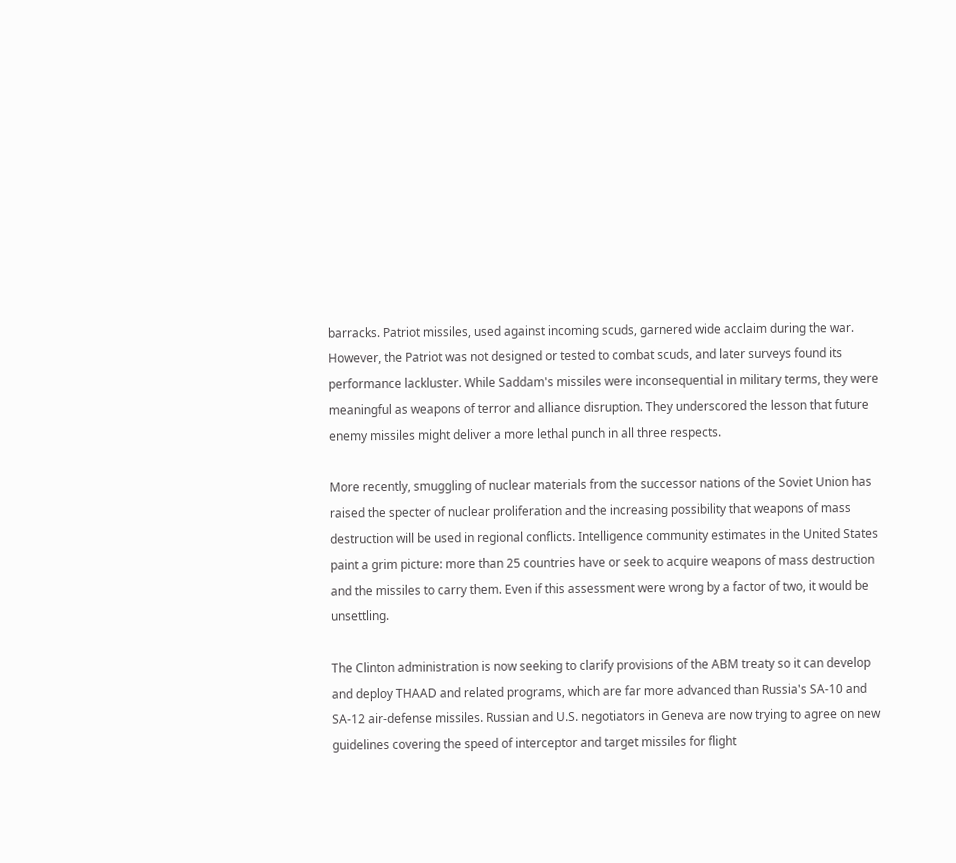barracks. Patriot missiles, used against incoming scuds, garnered wide acclaim during the war. However, the Patriot was not designed or tested to combat scuds, and later surveys found its performance lackluster. While Saddam's missiles were inconsequential in military terms, they were meaningful as weapons of terror and alliance disruption. They underscored the lesson that future enemy missiles might deliver a more lethal punch in all three respects.

More recently, smuggling of nuclear materials from the successor nations of the Soviet Union has raised the specter of nuclear proliferation and the increasing possibility that weapons of mass destruction will be used in regional conflicts. Intelligence community estimates in the United States paint a grim picture: more than 25 countries have or seek to acquire weapons of mass destruction and the missiles to carry them. Even if this assessment were wrong by a factor of two, it would be unsettling.

The Clinton administration is now seeking to clarify provisions of the ABM treaty so it can develop and deploy THAAD and related programs, which are far more advanced than Russia's SA-10 and SA-12 air-defense missiles. Russian and U.S. negotiators in Geneva are now trying to agree on new guidelines covering the speed of interceptor and target missiles for flight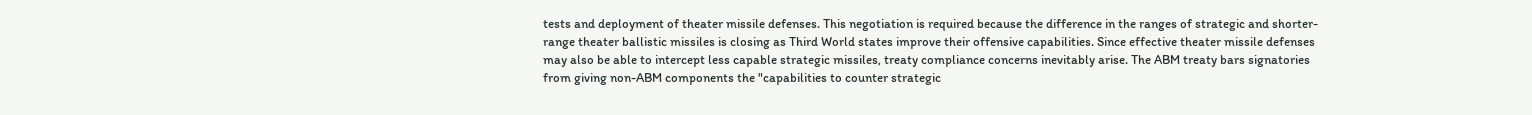tests and deployment of theater missile defenses. This negotiation is required because the difference in the ranges of strategic and shorter-range theater ballistic missiles is closing as Third World states improve their offensive capabilities. Since effective theater missile defenses may also be able to intercept less capable strategic missiles, treaty compliance concerns inevitably arise. The ABM treaty bars signatories from giving non-ABM components the "capabilities to counter strategic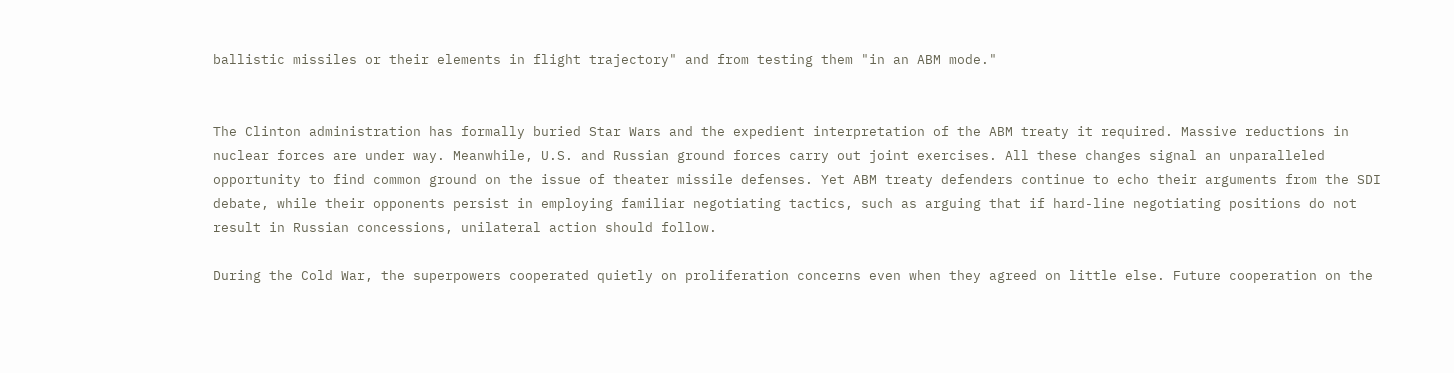ballistic missiles or their elements in flight trajectory" and from testing them "in an ABM mode."


The Clinton administration has formally buried Star Wars and the expedient interpretation of the ABM treaty it required. Massive reductions in nuclear forces are under way. Meanwhile, U.S. and Russian ground forces carry out joint exercises. All these changes signal an unparalleled opportunity to find common ground on the issue of theater missile defenses. Yet ABM treaty defenders continue to echo their arguments from the SDI debate, while their opponents persist in employing familiar negotiating tactics, such as arguing that if hard-line negotiating positions do not result in Russian concessions, unilateral action should follow.

During the Cold War, the superpowers cooperated quietly on proliferation concerns even when they agreed on little else. Future cooperation on the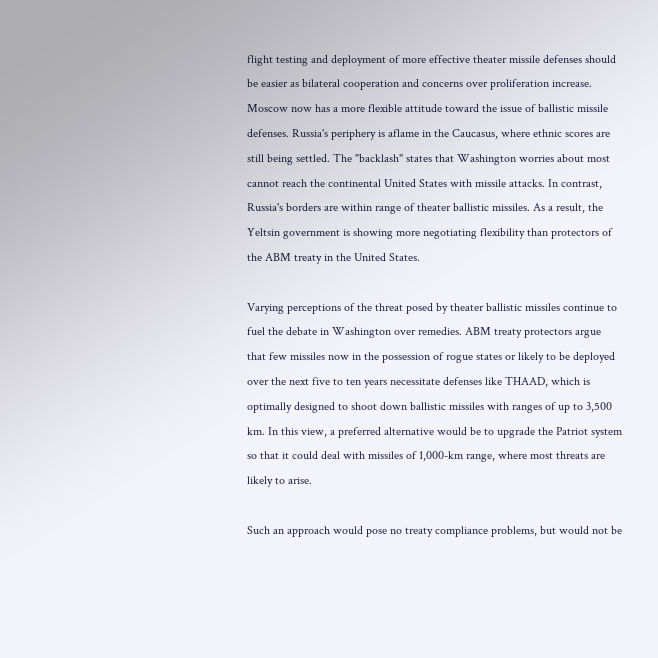flight testing and deployment of more effective theater missile defenses should be easier as bilateral cooperation and concerns over proliferation increase. Moscow now has a more flexible attitude toward the issue of ballistic missile defenses. Russia's periphery is aflame in the Caucasus, where ethnic scores are still being settled. The "backlash" states that Washington worries about most cannot reach the continental United States with missile attacks. In contrast, Russia's borders are within range of theater ballistic missiles. As a result, the Yeltsin government is showing more negotiating flexibility than protectors of the ABM treaty in the United States.

Varying perceptions of the threat posed by theater ballistic missiles continue to fuel the debate in Washington over remedies. ABM treaty protectors argue that few missiles now in the possession of rogue states or likely to be deployed over the next five to ten years necessitate defenses like THAAD, which is optimally designed to shoot down ballistic missiles with ranges of up to 3,500 km. In this view, a preferred alternative would be to upgrade the Patriot system so that it could deal with missiles of 1,000-km range, where most threats are likely to arise.

Such an approach would pose no treaty compliance problems, but would not be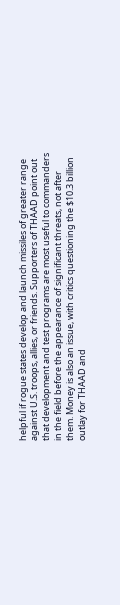helpful if rogue states develop and launch missiles of greater range against U.S. troops, allies, or friends. Supporters of THAAD point out that development and test programs are most useful to commanders in the field before the appearance of significant threats, not after them. Money is also an issue, with critics questioning the $10.3 billion outlay for THAAD and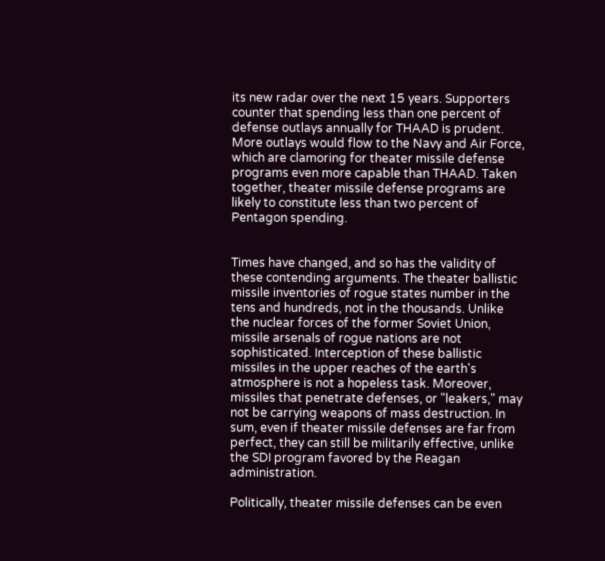its new radar over the next 15 years. Supporters counter that spending less than one percent of defense outlays annually for THAAD is prudent. More outlays would flow to the Navy and Air Force, which are clamoring for theater missile defense programs even more capable than THAAD. Taken together, theater missile defense programs are likely to constitute less than two percent of Pentagon spending.


Times have changed, and so has the validity of these contending arguments. The theater ballistic missile inventories of rogue states number in the tens and hundreds, not in the thousands. Unlike the nuclear forces of the former Soviet Union, missile arsenals of rogue nations are not sophisticated. Interception of these ballistic missiles in the upper reaches of the earth's atmosphere is not a hopeless task. Moreover, missiles that penetrate defenses, or "leakers," may not be carrying weapons of mass destruction. In sum, even if theater missile defenses are far from perfect, they can still be militarily effective, unlike the SDI program favored by the Reagan administration.

Politically, theater missile defenses can be even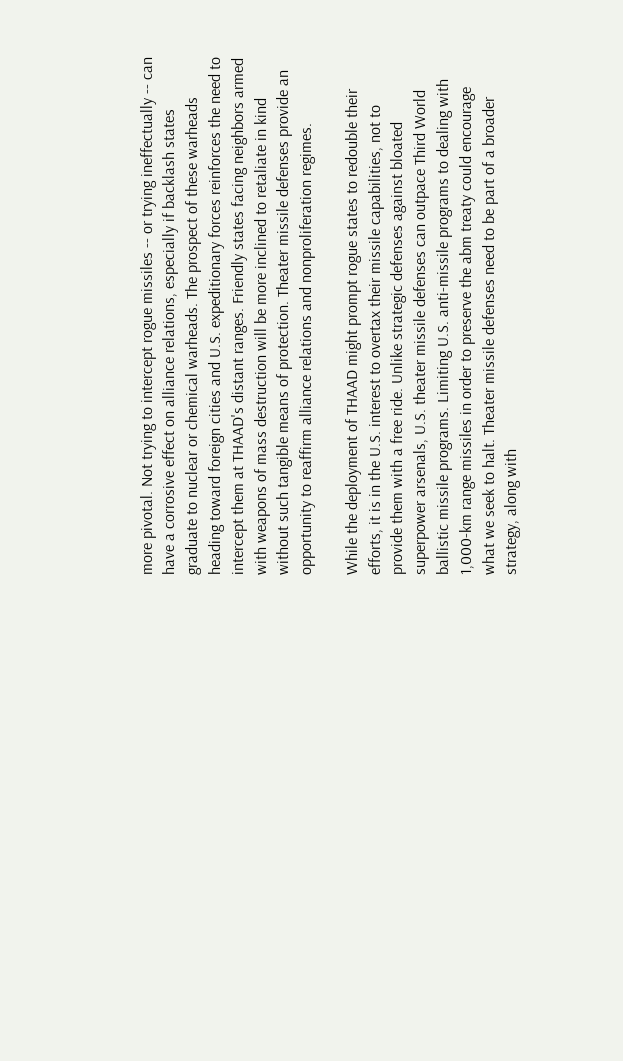more pivotal. Not trying to intercept rogue missiles -- or trying ineffectually -- can have a corrosive effect on alliance relations, especially if backlash states graduate to nuclear or chemical warheads. The prospect of these warheads heading toward foreign cities and U.S. expeditionary forces reinforces the need to intercept them at THAAD's distant ranges. Friendly states facing neighbors armed with weapons of mass destruction will be more inclined to retaliate in kind without such tangible means of protection. Theater missile defenses provide an opportunity to reaffirm alliance relations and nonproliferation regimes.

While the deployment of THAAD might prompt rogue states to redouble their efforts, it is in the U.S. interest to overtax their missile capabilities, not to provide them with a free ride. Unlike strategic defenses against bloated superpower arsenals, U.S. theater missile defenses can outpace Third World ballistic missile programs. Limiting U.S. anti-missile programs to dealing with 1,000-km range missiles in order to preserve the abm treaty could encourage what we seek to halt. Theater missile defenses need to be part of a broader strategy, along with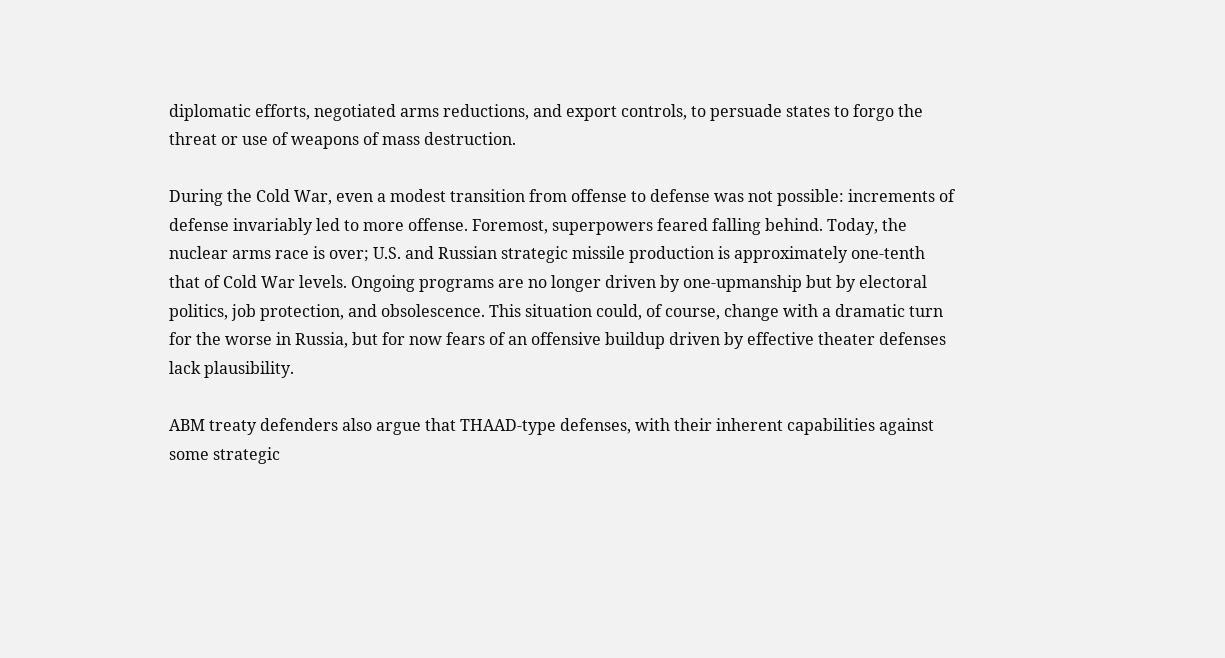diplomatic efforts, negotiated arms reductions, and export controls, to persuade states to forgo the threat or use of weapons of mass destruction.

During the Cold War, even a modest transition from offense to defense was not possible: increments of defense invariably led to more offense. Foremost, superpowers feared falling behind. Today, the nuclear arms race is over; U.S. and Russian strategic missile production is approximately one-tenth that of Cold War levels. Ongoing programs are no longer driven by one-upmanship but by electoral politics, job protection, and obsolescence. This situation could, of course, change with a dramatic turn for the worse in Russia, but for now fears of an offensive buildup driven by effective theater defenses lack plausibility.

ABM treaty defenders also argue that THAAD-type defenses, with their inherent capabilities against some strategic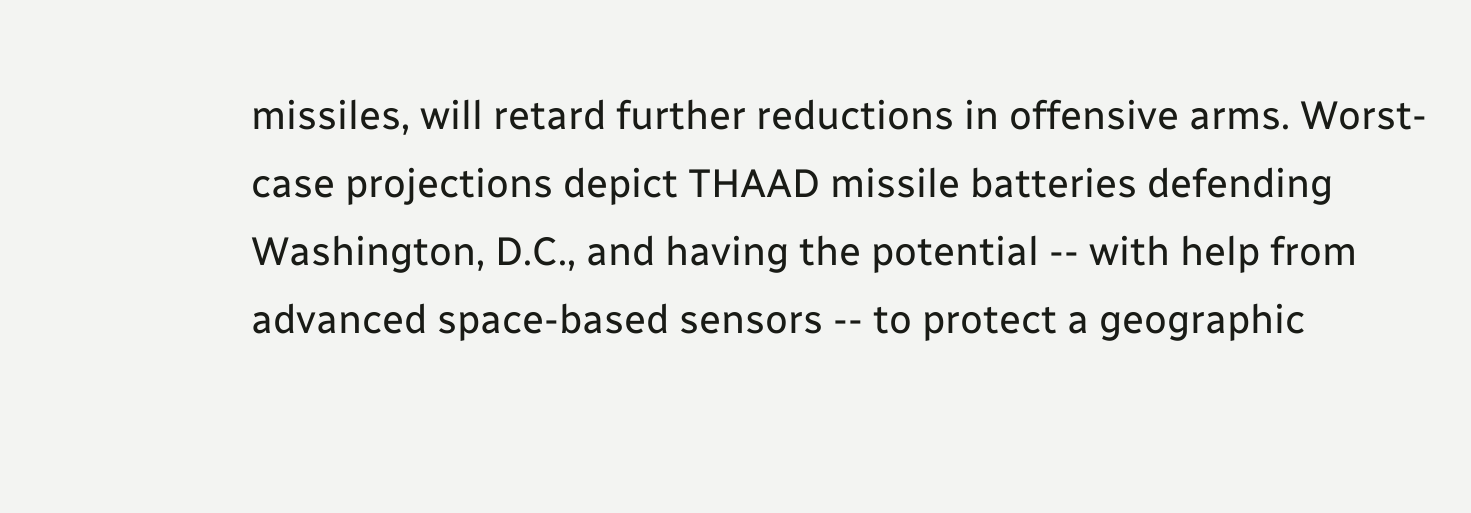missiles, will retard further reductions in offensive arms. Worst-case projections depict THAAD missile batteries defending Washington, D.C., and having the potential -- with help from advanced space-based sensors -- to protect a geographic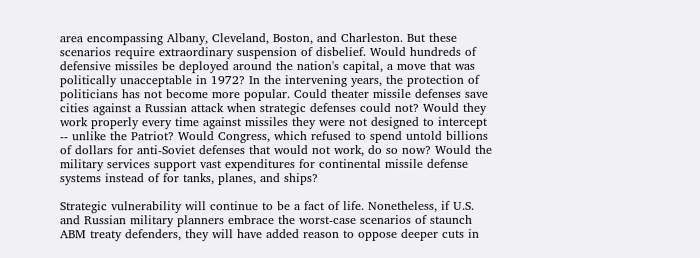area encompassing Albany, Cleveland, Boston, and Charleston. But these scenarios require extraordinary suspension of disbelief. Would hundreds of defensive missiles be deployed around the nation's capital, a move that was politically unacceptable in 1972? In the intervening years, the protection of politicians has not become more popular. Could theater missile defenses save cities against a Russian attack when strategic defenses could not? Would they work properly every time against missiles they were not designed to intercept -- unlike the Patriot? Would Congress, which refused to spend untold billions of dollars for anti-Soviet defenses that would not work, do so now? Would the military services support vast expenditures for continental missile defense systems instead of for tanks, planes, and ships?

Strategic vulnerability will continue to be a fact of life. Nonetheless, if U.S. and Russian military planners embrace the worst-case scenarios of staunch ABM treaty defenders, they will have added reason to oppose deeper cuts in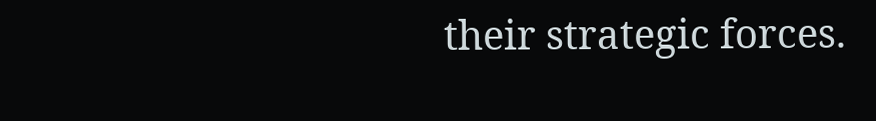their strategic forces.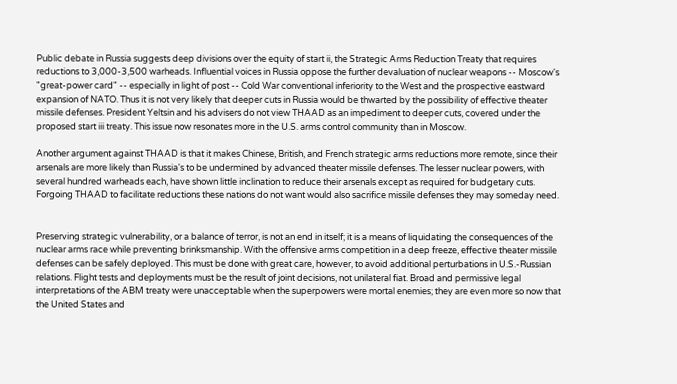Public debate in Russia suggests deep divisions over the equity of start ii, the Strategic Arms Reduction Treaty that requires reductions to 3,000-3,500 warheads. Influential voices in Russia oppose the further devaluation of nuclear weapons -- Moscow's "great-power card" -- especially in light of post -- Cold War conventional inferiority to the West and the prospective eastward expansion of NATO. Thus it is not very likely that deeper cuts in Russia would be thwarted by the possibility of effective theater missile defenses. President Yeltsin and his advisers do not view THAAD as an impediment to deeper cuts, covered under the proposed start iii treaty. This issue now resonates more in the U.S. arms control community than in Moscow.

Another argument against THAAD is that it makes Chinese, British, and French strategic arms reductions more remote, since their arsenals are more likely than Russia's to be undermined by advanced theater missile defenses. The lesser nuclear powers, with several hundred warheads each, have shown little inclination to reduce their arsenals except as required for budgetary cuts. Forgoing THAAD to facilitate reductions these nations do not want would also sacrifice missile defenses they may someday need.


Preserving strategic vulnerability, or a balance of terror, is not an end in itself; it is a means of liquidating the consequences of the nuclear arms race while preventing brinksmanship. With the offensive arms competition in a deep freeze, effective theater missile defenses can be safely deployed. This must be done with great care, however, to avoid additional perturbations in U.S.-Russian relations. Flight tests and deployments must be the result of joint decisions, not unilateral fiat. Broad and permissive legal interpretations of the ABM treaty were unacceptable when the superpowers were mortal enemies; they are even more so now that the United States and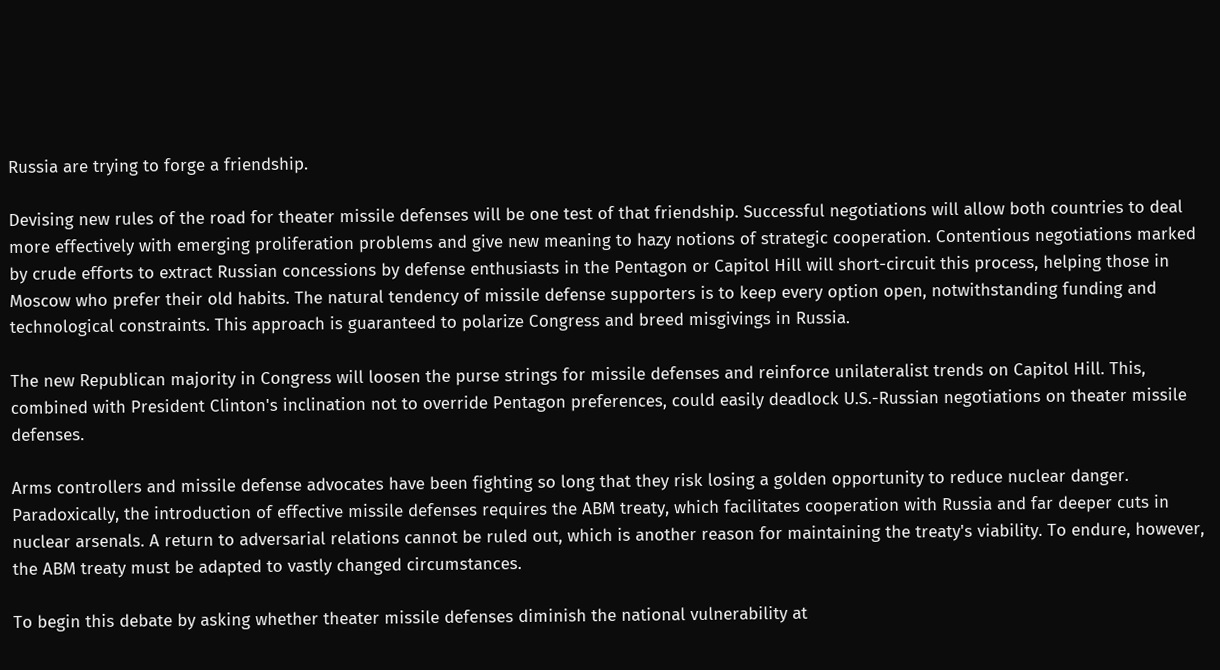Russia are trying to forge a friendship.

Devising new rules of the road for theater missile defenses will be one test of that friendship. Successful negotiations will allow both countries to deal more effectively with emerging proliferation problems and give new meaning to hazy notions of strategic cooperation. Contentious negotiations marked by crude efforts to extract Russian concessions by defense enthusiasts in the Pentagon or Capitol Hill will short-circuit this process, helping those in Moscow who prefer their old habits. The natural tendency of missile defense supporters is to keep every option open, notwithstanding funding and technological constraints. This approach is guaranteed to polarize Congress and breed misgivings in Russia.

The new Republican majority in Congress will loosen the purse strings for missile defenses and reinforce unilateralist trends on Capitol Hill. This, combined with President Clinton's inclination not to override Pentagon preferences, could easily deadlock U.S.-Russian negotiations on theater missile defenses.

Arms controllers and missile defense advocates have been fighting so long that they risk losing a golden opportunity to reduce nuclear danger. Paradoxically, the introduction of effective missile defenses requires the ABM treaty, which facilitates cooperation with Russia and far deeper cuts in nuclear arsenals. A return to adversarial relations cannot be ruled out, which is another reason for maintaining the treaty's viability. To endure, however, the ABM treaty must be adapted to vastly changed circumstances.

To begin this debate by asking whether theater missile defenses diminish the national vulnerability at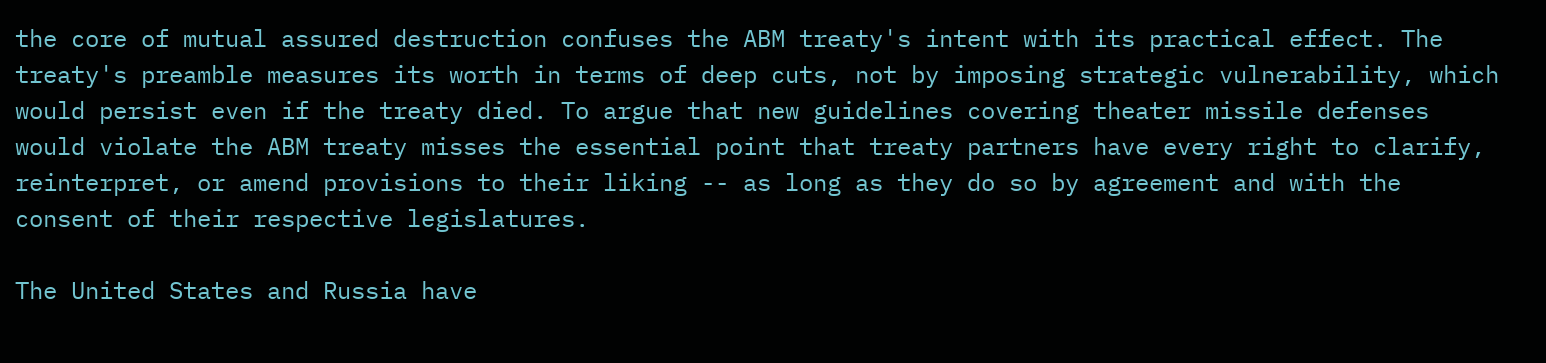the core of mutual assured destruction confuses the ABM treaty's intent with its practical effect. The treaty's preamble measures its worth in terms of deep cuts, not by imposing strategic vulnerability, which would persist even if the treaty died. To argue that new guidelines covering theater missile defenses would violate the ABM treaty misses the essential point that treaty partners have every right to clarify, reinterpret, or amend provisions to their liking -- as long as they do so by agreement and with the consent of their respective legislatures.

The United States and Russia have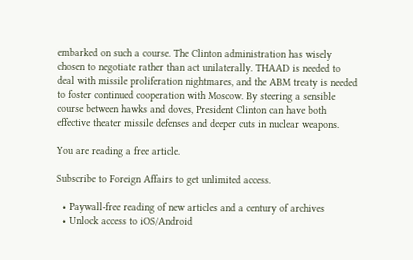embarked on such a course. The Clinton administration has wisely chosen to negotiate rather than act unilaterally. THAAD is needed to deal with missile proliferation nightmares, and the ABM treaty is needed to foster continued cooperation with Moscow. By steering a sensible course between hawks and doves, President Clinton can have both effective theater missile defenses and deeper cuts in nuclear weapons.

You are reading a free article.

Subscribe to Foreign Affairs to get unlimited access.

  • Paywall-free reading of new articles and a century of archives
  • Unlock access to iOS/Android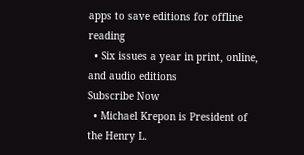apps to save editions for offline reading
  • Six issues a year in print, online, and audio editions
Subscribe Now
  • Michael Krepon is President of the Henry L.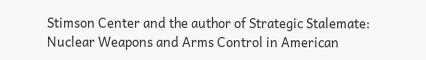Stimson Center and the author of Strategic Stalemate: Nuclear Weapons and Arms Control in American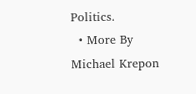Politics.
  • More By Michael Krepon